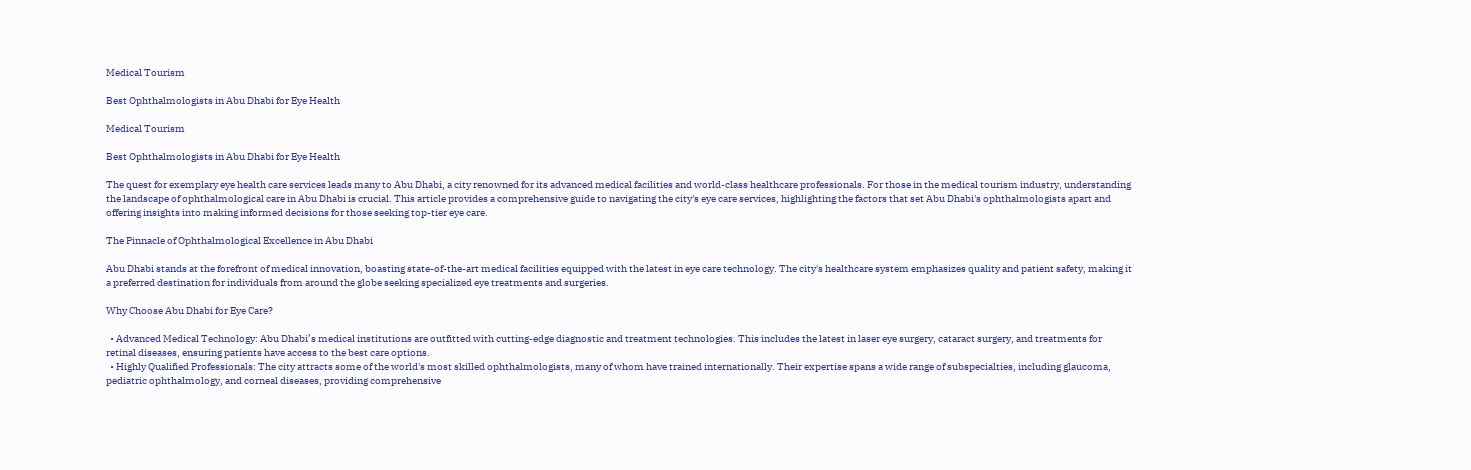Medical Tourism

Best Ophthalmologists in Abu Dhabi for Eye Health

Medical Tourism

Best Ophthalmologists in Abu Dhabi for Eye Health

The quest for exemplary eye health care services leads many to Abu Dhabi, a city renowned for its advanced medical facilities and world-class healthcare professionals. For those in the medical tourism industry, understanding the landscape of ophthalmological care in Abu Dhabi is crucial. This article provides a comprehensive guide to navigating the city's eye care services, highlighting the factors that set Abu Dhabi's ophthalmologists apart and offering insights into making informed decisions for those seeking top-tier eye care.

The Pinnacle of Ophthalmological Excellence in Abu Dhabi

Abu Dhabi stands at the forefront of medical innovation, boasting state-of-the-art medical facilities equipped with the latest in eye care technology. The city's healthcare system emphasizes quality and patient safety, making it a preferred destination for individuals from around the globe seeking specialized eye treatments and surgeries.

Why Choose Abu Dhabi for Eye Care?

  • Advanced Medical Technology: Abu Dhabi’s medical institutions are outfitted with cutting-edge diagnostic and treatment technologies. This includes the latest in laser eye surgery, cataract surgery, and treatments for retinal diseases, ensuring patients have access to the best care options.
  • Highly Qualified Professionals: The city attracts some of the world's most skilled ophthalmologists, many of whom have trained internationally. Their expertise spans a wide range of subspecialties, including glaucoma, pediatric ophthalmology, and corneal diseases, providing comprehensive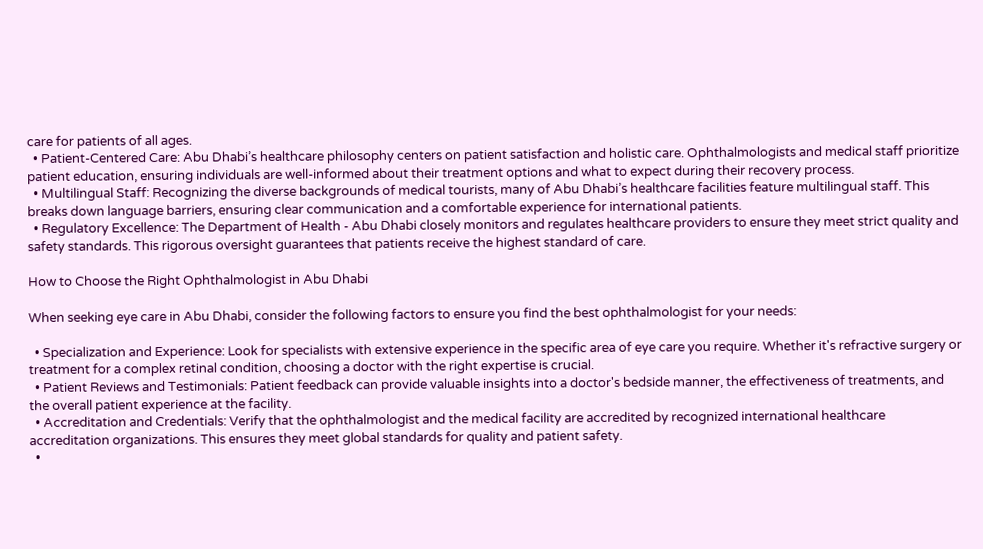care for patients of all ages.
  • Patient-Centered Care: Abu Dhabi’s healthcare philosophy centers on patient satisfaction and holistic care. Ophthalmologists and medical staff prioritize patient education, ensuring individuals are well-informed about their treatment options and what to expect during their recovery process.
  • Multilingual Staff: Recognizing the diverse backgrounds of medical tourists, many of Abu Dhabi’s healthcare facilities feature multilingual staff. This breaks down language barriers, ensuring clear communication and a comfortable experience for international patients.
  • Regulatory Excellence: The Department of Health - Abu Dhabi closely monitors and regulates healthcare providers to ensure they meet strict quality and safety standards. This rigorous oversight guarantees that patients receive the highest standard of care.

How to Choose the Right Ophthalmologist in Abu Dhabi

When seeking eye care in Abu Dhabi, consider the following factors to ensure you find the best ophthalmologist for your needs:

  • Specialization and Experience: Look for specialists with extensive experience in the specific area of eye care you require. Whether it's refractive surgery or treatment for a complex retinal condition, choosing a doctor with the right expertise is crucial.
  • Patient Reviews and Testimonials: Patient feedback can provide valuable insights into a doctor's bedside manner, the effectiveness of treatments, and the overall patient experience at the facility.
  • Accreditation and Credentials: Verify that the ophthalmologist and the medical facility are accredited by recognized international healthcare accreditation organizations. This ensures they meet global standards for quality and patient safety.
  •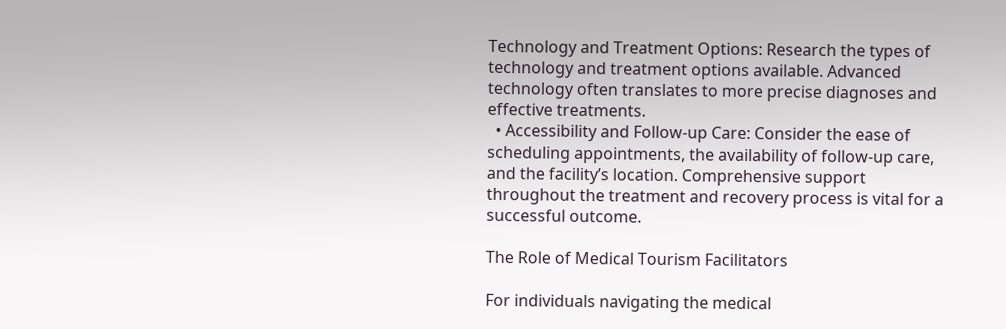Technology and Treatment Options: Research the types of technology and treatment options available. Advanced technology often translates to more precise diagnoses and effective treatments.
  • Accessibility and Follow-up Care: Consider the ease of scheduling appointments, the availability of follow-up care, and the facility’s location. Comprehensive support throughout the treatment and recovery process is vital for a successful outcome.

The Role of Medical Tourism Facilitators

For individuals navigating the medical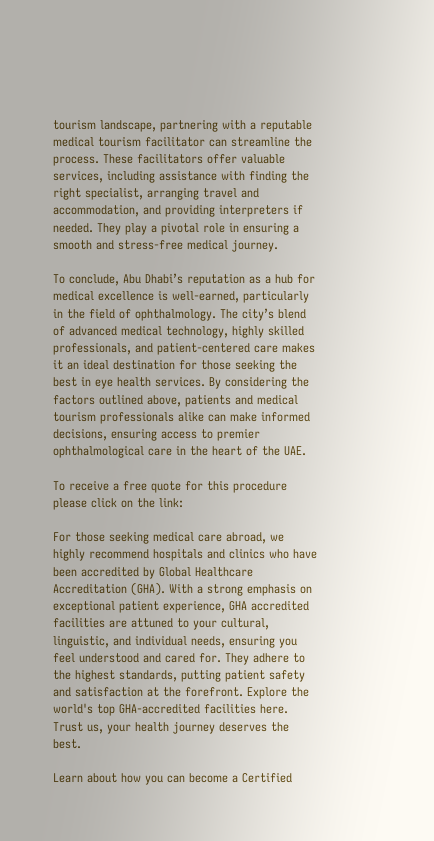tourism landscape, partnering with a reputable medical tourism facilitator can streamline the process. These facilitators offer valuable services, including assistance with finding the right specialist, arranging travel and accommodation, and providing interpreters if needed. They play a pivotal role in ensuring a smooth and stress-free medical journey.

To conclude, Abu Dhabi’s reputation as a hub for medical excellence is well-earned, particularly in the field of ophthalmology. The city’s blend of advanced medical technology, highly skilled professionals, and patient-centered care makes it an ideal destination for those seeking the best in eye health services. By considering the factors outlined above, patients and medical tourism professionals alike can make informed decisions, ensuring access to premier ophthalmological care in the heart of the UAE.

To receive a free quote for this procedure please click on the link:

For those seeking medical care abroad, we highly recommend hospitals and clinics who have been accredited by Global Healthcare Accreditation (GHA). With a strong emphasis on exceptional patient experience, GHA accredited facilities are attuned to your cultural, linguistic, and individual needs, ensuring you feel understood and cared for. They adhere to the highest standards, putting patient safety and satisfaction at the forefront. Explore the world's top GHA-accredited facilities here. Trust us, your health journey deserves the best.

Learn about how you can become a Certified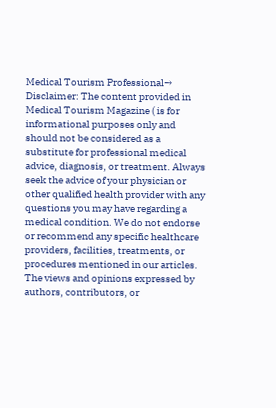Medical Tourism Professional→
Disclaimer: The content provided in Medical Tourism Magazine ( is for informational purposes only and should not be considered as a substitute for professional medical advice, diagnosis, or treatment. Always seek the advice of your physician or other qualified health provider with any questions you may have regarding a medical condition. We do not endorse or recommend any specific healthcare providers, facilities, treatments, or procedures mentioned in our articles. The views and opinions expressed by authors, contributors, or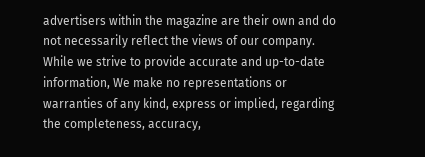advertisers within the magazine are their own and do not necessarily reflect the views of our company. While we strive to provide accurate and up-to-date information, We make no representations or warranties of any kind, express or implied, regarding the completeness, accuracy,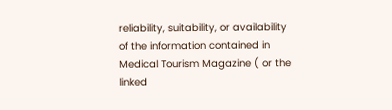reliability, suitability, or availability of the information contained in Medical Tourism Magazine ( or the linked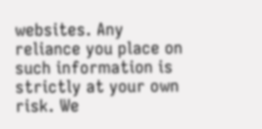websites. Any reliance you place on such information is strictly at your own risk. We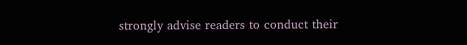strongly advise readers to conduct their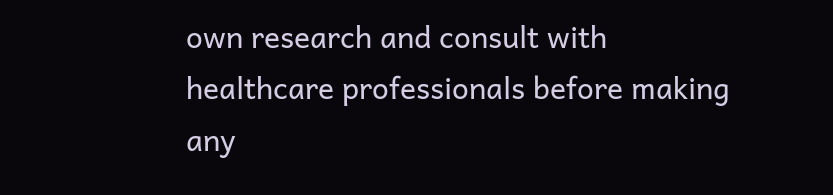own research and consult with healthcare professionals before making any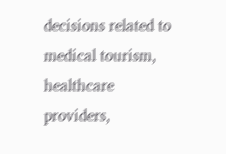decisions related to medical tourism, healthcare providers,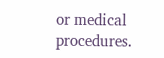or medical procedures.